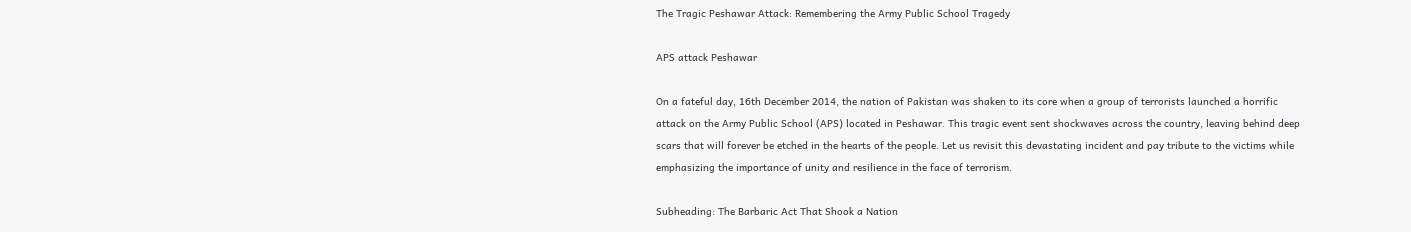The Tragic Peshawar Attack: Remembering the Army Public School Tragedy

APS attack Peshawar

On a fateful day, 16th December 2014, the nation of Pakistan was shaken to its core when a group of terrorists launched a horrific attack on the Army Public School (APS) located in Peshawar. This tragic event sent shockwaves across the country, leaving behind deep scars that will forever be etched in the hearts of the people. Let us revisit this devastating incident and pay tribute to the victims while emphasizing the importance of unity and resilience in the face of terrorism.

Subheading: The Barbaric Act That Shook a Nation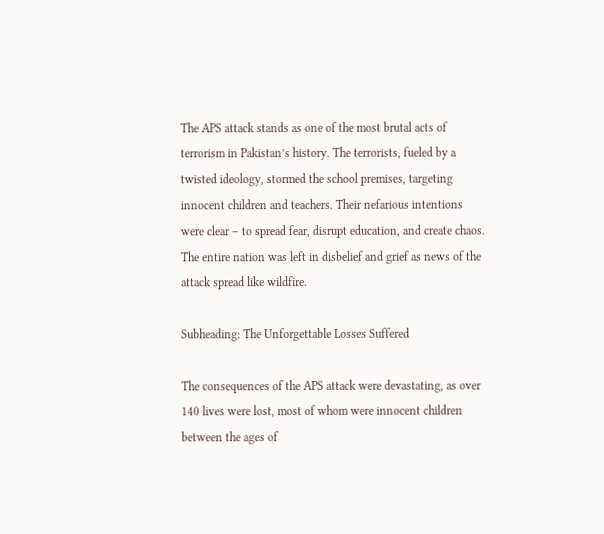The APS attack stands as one of the most brutal acts of terrorism in Pakistan’s history. The terrorists, fueled by a twisted ideology, stormed the school premises, targeting innocent children and teachers. Their nefarious intentions were clear – to spread fear, disrupt education, and create chaos. The entire nation was left in disbelief and grief as news of the attack spread like wildfire.

Subheading: The Unforgettable Losses Suffered

The consequences of the APS attack were devastating, as over 140 lives were lost, most of whom were innocent children between the ages of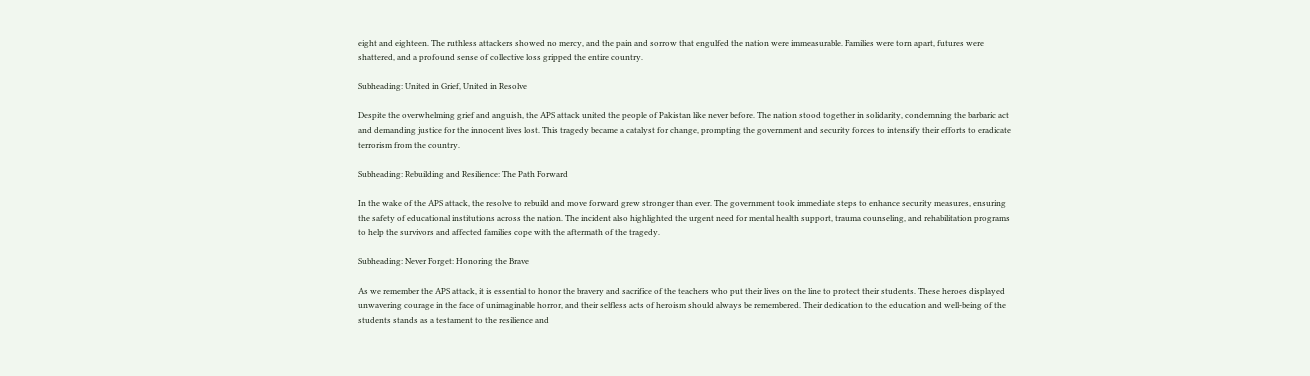eight and eighteen. The ruthless attackers showed no mercy, and the pain and sorrow that engulfed the nation were immeasurable. Families were torn apart, futures were shattered, and a profound sense of collective loss gripped the entire country.

Subheading: United in Grief, United in Resolve

Despite the overwhelming grief and anguish, the APS attack united the people of Pakistan like never before. The nation stood together in solidarity, condemning the barbaric act and demanding justice for the innocent lives lost. This tragedy became a catalyst for change, prompting the government and security forces to intensify their efforts to eradicate terrorism from the country.

Subheading: Rebuilding and Resilience: The Path Forward

In the wake of the APS attack, the resolve to rebuild and move forward grew stronger than ever. The government took immediate steps to enhance security measures, ensuring the safety of educational institutions across the nation. The incident also highlighted the urgent need for mental health support, trauma counseling, and rehabilitation programs to help the survivors and affected families cope with the aftermath of the tragedy.

Subheading: Never Forget: Honoring the Brave

As we remember the APS attack, it is essential to honor the bravery and sacrifice of the teachers who put their lives on the line to protect their students. These heroes displayed unwavering courage in the face of unimaginable horror, and their selfless acts of heroism should always be remembered. Their dedication to the education and well-being of the students stands as a testament to the resilience and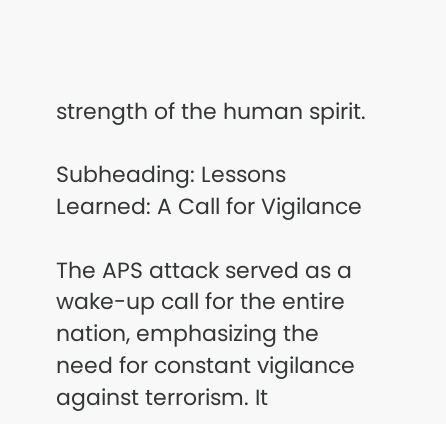strength of the human spirit.

Subheading: Lessons Learned: A Call for Vigilance

The APS attack served as a wake-up call for the entire nation, emphasizing the need for constant vigilance against terrorism. It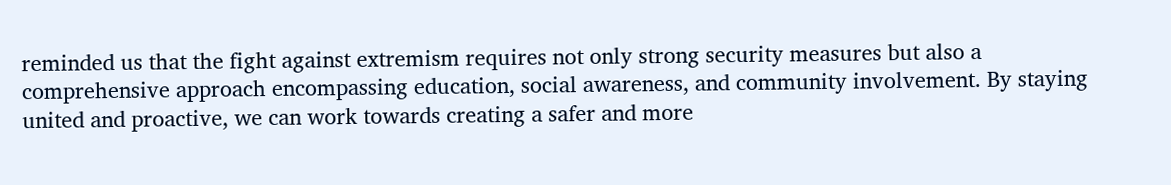reminded us that the fight against extremism requires not only strong security measures but also a comprehensive approach encompassing education, social awareness, and community involvement. By staying united and proactive, we can work towards creating a safer and more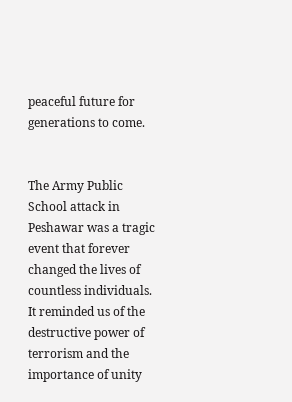peaceful future for generations to come.


The Army Public School attack in Peshawar was a tragic event that forever changed the lives of countless individuals. It reminded us of the destructive power of terrorism and the importance of unity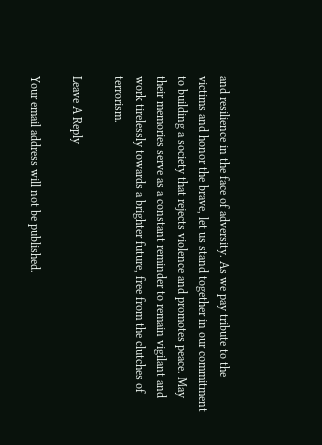and resilience in the face of adversity. As we pay tribute to the victims and honor the brave, let us stand together in our commitment to building a society that rejects violence and promotes peace. May their memories serve as a constant reminder to remain vigilant and work tirelessly towards a brighter future, free from the clutches of terrorism.

Leave A Reply

Your email address will not be published.